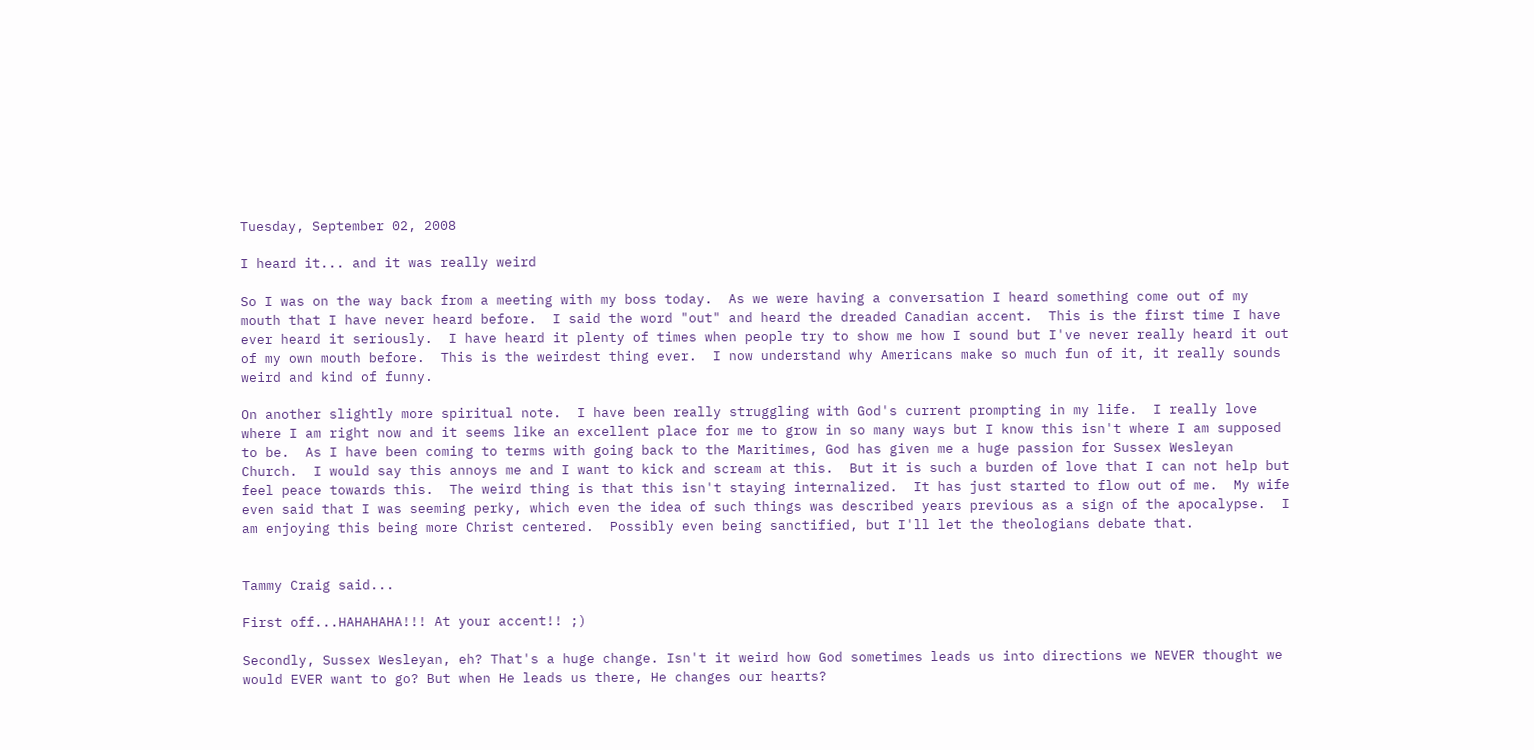Tuesday, September 02, 2008

I heard it... and it was really weird

So I was on the way back from a meeting with my boss today.  As we were having a conversation I heard something come out of my mouth that I have never heard before.  I said the word "out" and heard the dreaded Canadian accent.  This is the first time I have ever heard it seriously.  I have heard it plenty of times when people try to show me how I sound but I've never really heard it out of my own mouth before.  This is the weirdest thing ever.  I now understand why Americans make so much fun of it, it really sounds weird and kind of funny.

On another slightly more spiritual note.  I have been really struggling with God's current prompting in my life.  I really love where I am right now and it seems like an excellent place for me to grow in so many ways but I know this isn't where I am supposed to be.  As I have been coming to terms with going back to the Maritimes, God has given me a huge passion for Sussex Wesleyan Church.  I would say this annoys me and I want to kick and scream at this.  But it is such a burden of love that I can not help but feel peace towards this.  The weird thing is that this isn't staying internalized.  It has just started to flow out of me.  My wife even said that I was seeming perky, which even the idea of such things was described years previous as a sign of the apocalypse.  I am enjoying this being more Christ centered.  Possibly even being sanctified, but I'll let the theologians debate that.


Tammy Craig said...

First off...HAHAHAHA!!! At your accent!! ;)

Secondly, Sussex Wesleyan, eh? That's a huge change. Isn't it weird how God sometimes leads us into directions we NEVER thought we would EVER want to go? But when He leads us there, He changes our hearts?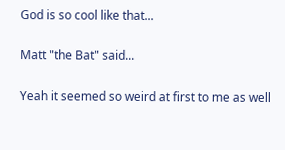God is so cool like that...

Matt "the Bat" said...

Yeah it seemed so weird at first to me as well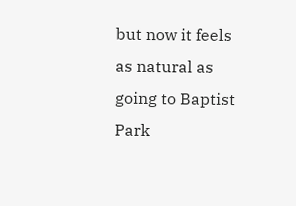but now it feels as natural as going to Baptist Park